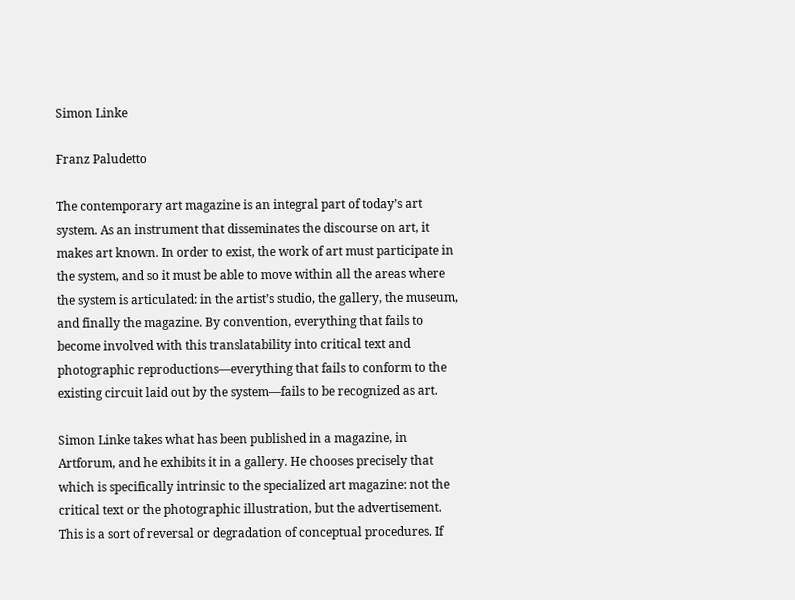Simon Linke

Franz Paludetto

The contemporary art magazine is an integral part of today’s art system. As an instrument that disseminates the discourse on art, it makes art known. In order to exist, the work of art must participate in the system, and so it must be able to move within all the areas where the system is articulated: in the artist’s studio, the gallery, the museum, and finally the magazine. By convention, everything that fails to become involved with this translatability into critical text and photographic reproductions—everything that fails to conform to the existing circuit laid out by the system—fails to be recognized as art.

Simon Linke takes what has been published in a magazine, in Artforum, and he exhibits it in a gallery. He chooses precisely that which is specifically intrinsic to the specialized art magazine: not the critical text or the photographic illustration, but the advertisement. This is a sort of reversal or degradation of conceptual procedures. If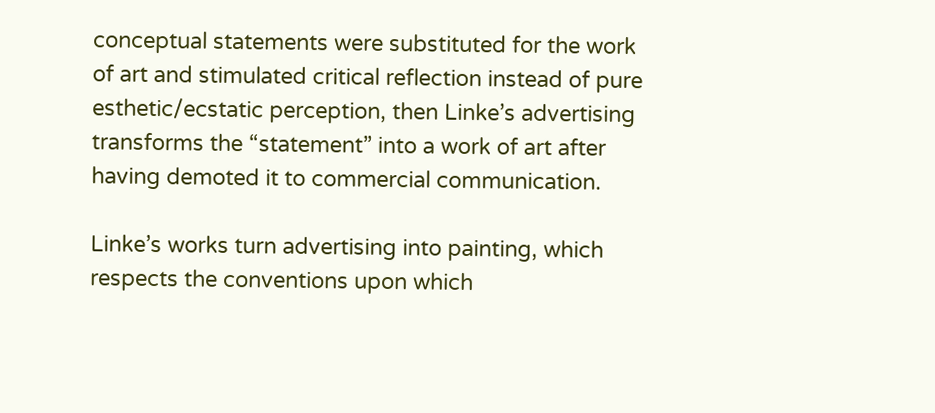conceptual statements were substituted for the work of art and stimulated critical reflection instead of pure esthetic/ecstatic perception, then Linke’s advertising transforms the “statement” into a work of art after having demoted it to commercial communication.

Linke’s works turn advertising into painting, which respects the conventions upon which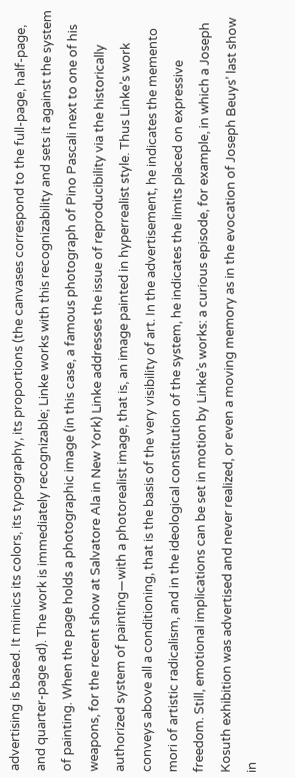advertising is based. It mimics its colors, its typography, its proportions (the canvases correspond to the full-page, half-page, and quarter-page ad). The work is immediately recognizable; Linke works with this recognizability and sets it against the system of painting. When the page holds a photographic image (in this case, a famous photograph of Pino Pascali next to one of his weapons, for the recent show at Salvatore Ala in New York) Linke addresses the issue of reproducibility via the historically authorized system of painting—with a photorealist image, that is, an image painted in hyperrealist style. Thus Linke’s work conveys above all a conditioning, that is the basis of the very visibility of art. In the advertisement, he indicates the memento mori of artistic radicalism, and in the ideological constitution of the system, he indicates the limits placed on expressive freedom. Still, emotional implications can be set in motion by Linke’s works: a curious episode, for example, in which a Joseph Kosuth exhibition was advertised and never realized, or even a moving memory as in the evocation of Joseph Beuys’ last show in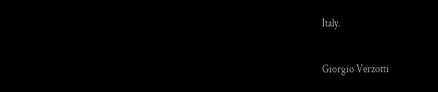Italy.

Giorgio Verzotti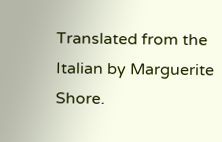Translated from the Italian by Marguerite Shore.